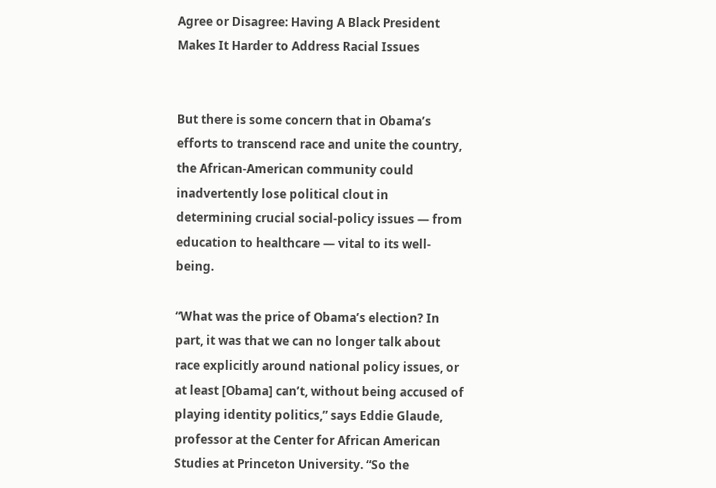Agree or Disagree: Having A Black President Makes It Harder to Address Racial Issues


But there is some concern that in Obama’s efforts to transcend race and unite the country, the African-American community could inadvertently lose political clout in determining crucial social-policy issues — from education to healthcare — vital to its well-being.

“What was the price of Obama’s election? In part, it was that we can no longer talk about race explicitly around national policy issues, or at least [Obama] can’t, without being accused of playing identity politics,” says Eddie Glaude, professor at the Center for African American Studies at Princeton University. “So the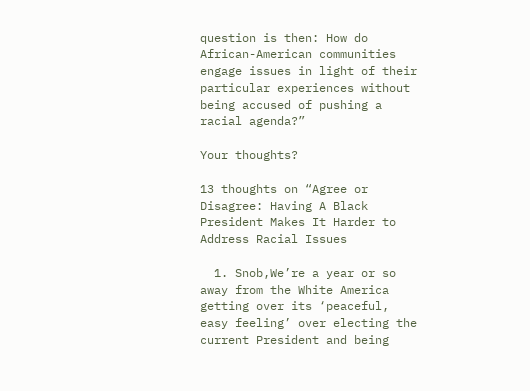question is then: How do African-American communities engage issues in light of their particular experiences without being accused of pushing a racial agenda?”

Your thoughts?

13 thoughts on “Agree or Disagree: Having A Black President Makes It Harder to Address Racial Issues

  1. Snob,We’re a year or so away from the White America getting over its ‘peaceful, easy feeling’ over electing the current President and being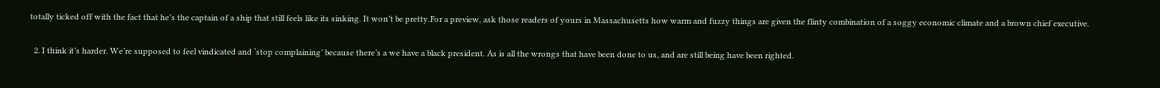totally ticked off with the fact that he’s the captain of a ship that still feels like its sinking. It won’t be pretty.For a preview, ask those readers of yours in Massachusetts how warm and fuzzy things are given the flinty combination of a soggy economic climate and a brown chief executive.

  2. I think it’s harder. We’re supposed to feel vindicated and ‘stop complaining’ because there’s a we have a black president. As is all the wrongs that have been done to us, and are still being have been righted.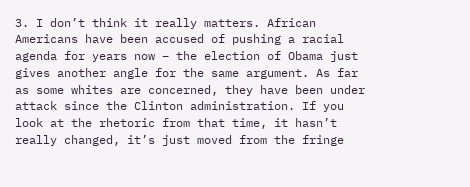3. I don’t think it really matters. African Americans have been accused of pushing a racial agenda for years now – the election of Obama just gives another angle for the same argument. As far as some whites are concerned, they have been under attack since the Clinton administration. If you look at the rhetoric from that time, it hasn’t really changed, it’s just moved from the fringe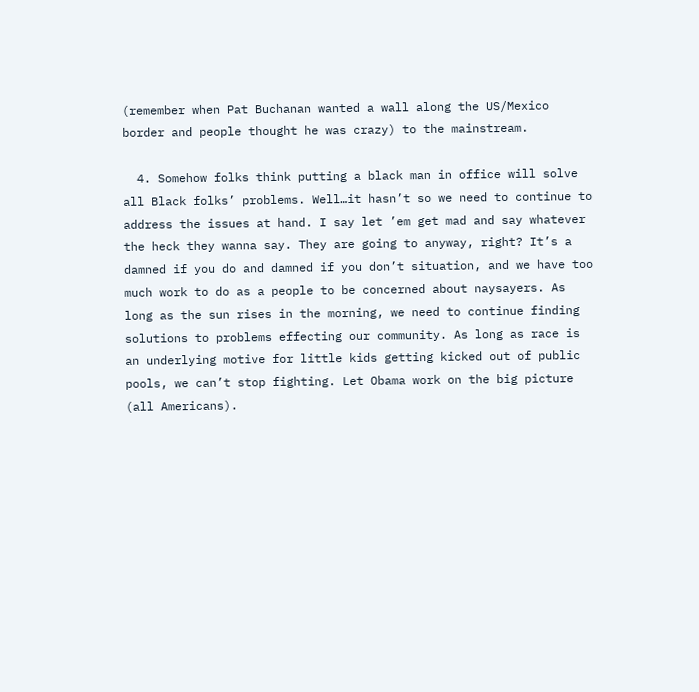(remember when Pat Buchanan wanted a wall along the US/Mexico border and people thought he was crazy) to the mainstream.

  4. Somehow folks think putting a black man in office will solve all Black folks’ problems. Well…it hasn’t so we need to continue to address the issues at hand. I say let ’em get mad and say whatever the heck they wanna say. They are going to anyway, right? It’s a damned if you do and damned if you don’t situation, and we have too much work to do as a people to be concerned about naysayers. As long as the sun rises in the morning, we need to continue finding solutions to problems effecting our community. As long as race is an underlying motive for little kids getting kicked out of public pools, we can’t stop fighting. Let Obama work on the big picture (all Americans).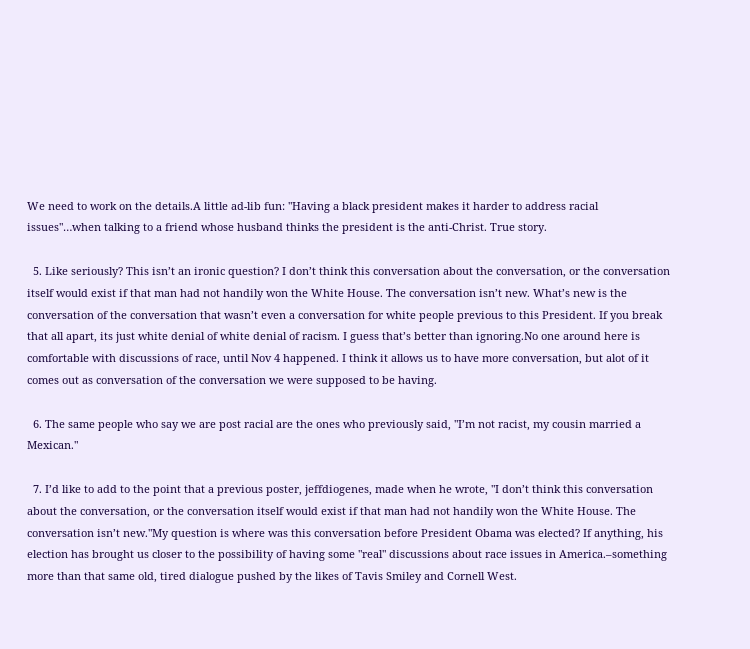We need to work on the details.A little ad-lib fun: "Having a black president makes it harder to address racial issues"…when talking to a friend whose husband thinks the president is the anti-Christ. True story.

  5. Like seriously? This isn’t an ironic question? I don’t think this conversation about the conversation, or the conversation itself would exist if that man had not handily won the White House. The conversation isn’t new. What’s new is the conversation of the conversation that wasn’t even a conversation for white people previous to this President. If you break that all apart, its just white denial of white denial of racism. I guess that’s better than ignoring.No one around here is comfortable with discussions of race, until Nov 4 happened. I think it allows us to have more conversation, but alot of it comes out as conversation of the conversation we were supposed to be having.

  6. The same people who say we are post racial are the ones who previously said, "I’m not racist, my cousin married a Mexican."

  7. I’d like to add to the point that a previous poster, jeffdiogenes, made when he wrote, "I don’t think this conversation about the conversation, or the conversation itself would exist if that man had not handily won the White House. The conversation isn’t new."My question is where was this conversation before President Obama was elected? If anything, his election has brought us closer to the possibility of having some "real" discussions about race issues in America.–something more than that same old, tired dialogue pushed by the likes of Tavis Smiley and Cornell West.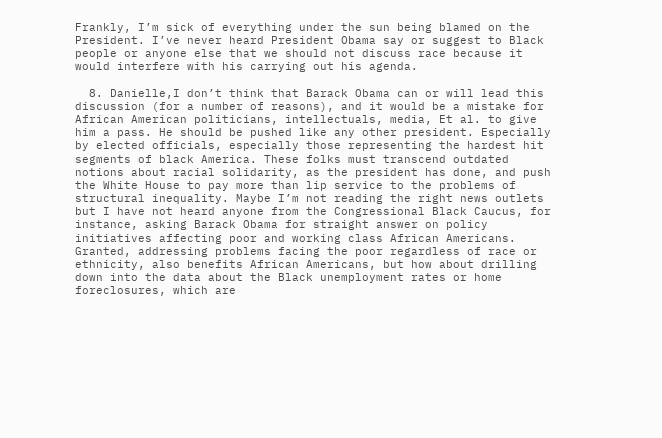Frankly, I’m sick of everything under the sun being blamed on the President. I’ve never heard President Obama say or suggest to Black people or anyone else that we should not discuss race because it would interfere with his carrying out his agenda.

  8. Danielle,I don’t think that Barack Obama can or will lead this discussion (for a number of reasons), and it would be a mistake for African American politicians, intellectuals, media, Et al. to give him a pass. He should be pushed like any other president. Especially by elected officials, especially those representing the hardest hit segments of black America. These folks must transcend outdated notions about racial solidarity, as the president has done, and push the White House to pay more than lip service to the problems of structural inequality. Maybe I’m not reading the right news outlets but I have not heard anyone from the Congressional Black Caucus, for instance, asking Barack Obama for straight answer on policy initiatives affecting poor and working class African Americans. Granted, addressing problems facing the poor regardless of race or ethnicity, also benefits African Americans, but how about drilling down into the data about the Black unemployment rates or home foreclosures, which are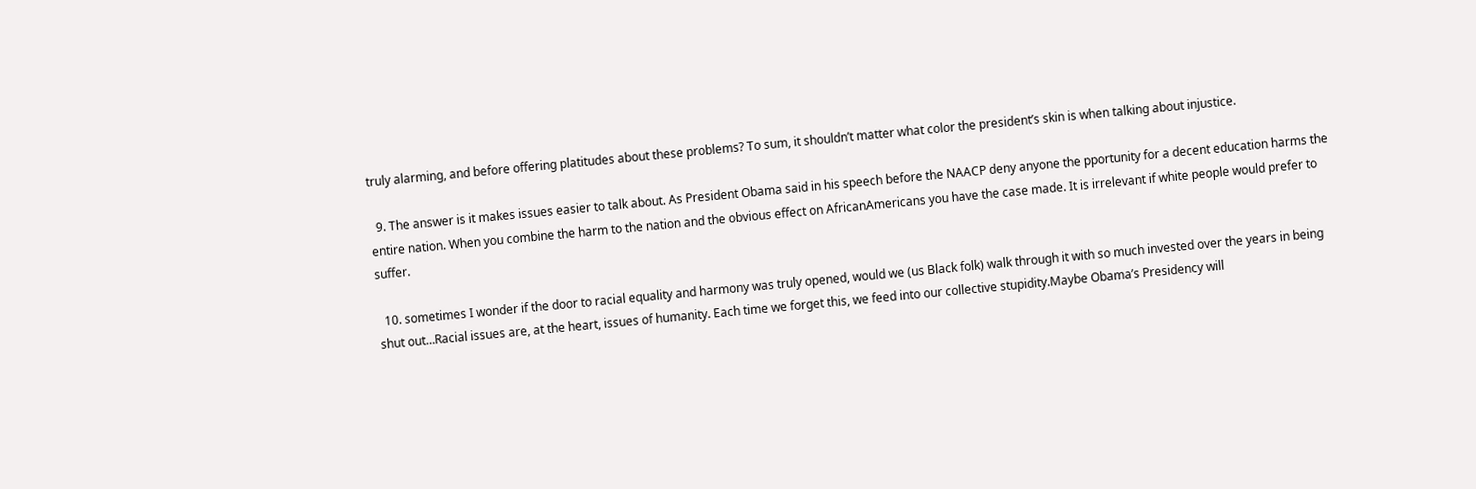truly alarming, and before offering platitudes about these problems? To sum, it shouldn’t matter what color the president’s skin is when talking about injustice.

  9. The answer is it makes issues easier to talk about. As President Obama said in his speech before the NAACP deny anyone the pportunity for a decent education harms the entire nation. When you combine the harm to the nation and the obvious effect on AfricanAmericans you have the case made. It is irrelevant if white people would prefer to suffer.

  10. sometimes I wonder if the door to racial equality and harmony was truly opened, would we (us Black folk) walk through it with so much invested over the years in being shut out…Racial issues are, at the heart, issues of humanity. Each time we forget this, we feed into our collective stupidity.Maybe Obama’s Presidency will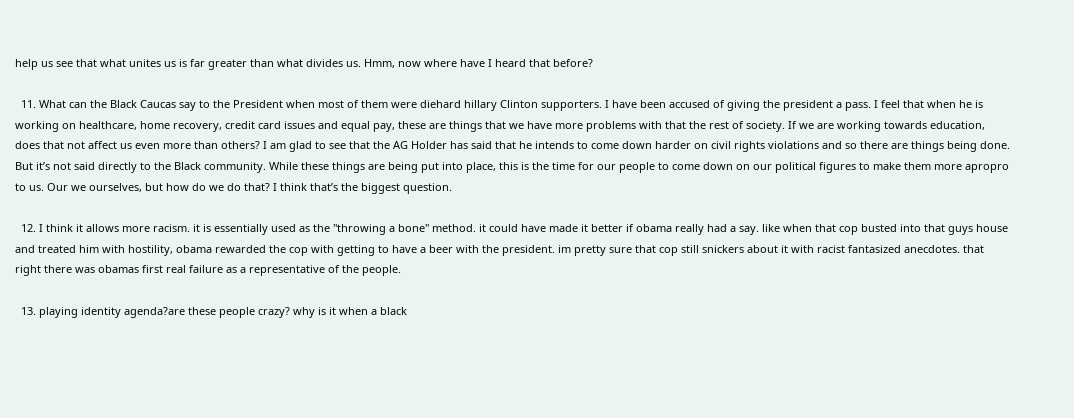help us see that what unites us is far greater than what divides us. Hmm, now where have I heard that before?

  11. What can the Black Caucas say to the President when most of them were diehard hillary Clinton supporters. I have been accused of giving the president a pass. I feel that when he is working on healthcare, home recovery, credit card issues and equal pay, these are things that we have more problems with that the rest of society. If we are working towards education, does that not affect us even more than others? I am glad to see that the AG Holder has said that he intends to come down harder on civil rights violations and so there are things being done. But it’s not said directly to the Black community. While these things are being put into place, this is the time for our people to come down on our political figures to make them more apropro to us. Our we ourselves, but how do we do that? I think that’s the biggest question.

  12. I think it allows more racism. it is essentially used as the "throwing a bone" method. it could have made it better if obama really had a say. like when that cop busted into that guys house and treated him with hostility, obama rewarded the cop with getting to have a beer with the president. im pretty sure that cop still snickers about it with racist fantasized anecdotes. that right there was obamas first real failure as a representative of the people.

  13. playing identity agenda?are these people crazy? why is it when a black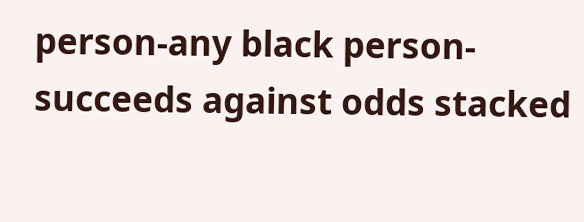person-any black person-succeeds against odds stacked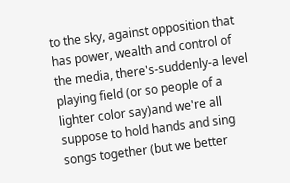to the sky, against opposition that has power, wealth and control of the media, there's-suddenly-a level playing field (or so people of a lighter color say)and we're all suppose to hold hands and sing songs together (but we better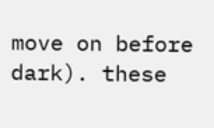move on before dark). these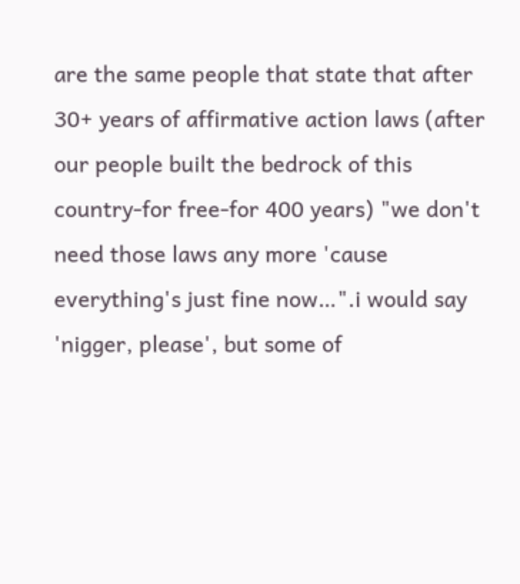are the same people that state that after 30+ years of affirmative action laws (after our people built the bedrock of this country-for free-for 400 years) "we don't need those laws any more 'cause everything's just fine now…".i would say 'nigger, please', but some of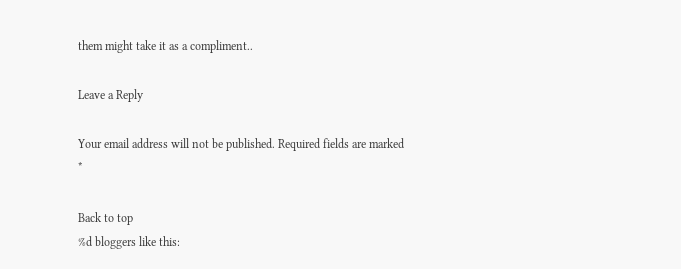them might take it as a compliment..

Leave a Reply

Your email address will not be published. Required fields are marked *

Back to top
%d bloggers like this: